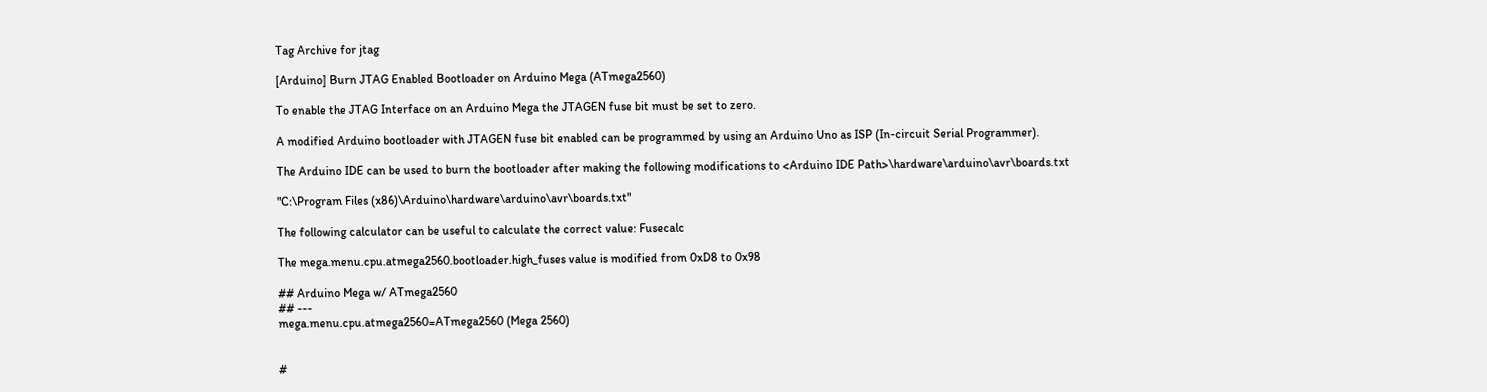Tag Archive for jtag

[Arduino] Burn JTAG Enabled Bootloader on Arduino Mega (ATmega2560)

To enable the JTAG Interface on an Arduino Mega the JTAGEN fuse bit must be set to zero.

A modified Arduino bootloader with JTAGEN fuse bit enabled can be programmed by using an Arduino Uno as ISP (In-circuit Serial Programmer).

The Arduino IDE can be used to burn the bootloader after making the following modifications to <Arduino IDE Path>\hardware\arduino\avr\boards.txt

"C:\Program Files (x86)\Arduino\hardware\arduino\avr\boards.txt"

The following calculator can be useful to calculate the correct value: Fusecalc

The mega.menu.cpu.atmega2560.bootloader.high_fuses value is modified from 0xD8 to 0x98

## Arduino Mega w/ ATmega2560
## ---
mega.menu.cpu.atmega2560=ATmega2560 (Mega 2560)


#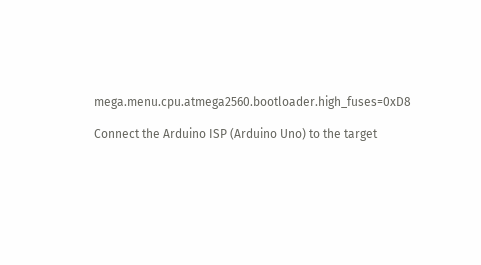mega.menu.cpu.atmega2560.bootloader.high_fuses=0xD8

Connect the Arduino ISP (Arduino Uno) to the target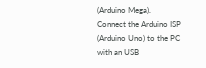(Arduino Mega).
Connect the Arduino ISP (Arduino Uno) to the PC with an USB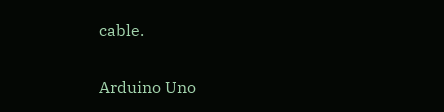cable.


Arduino Uno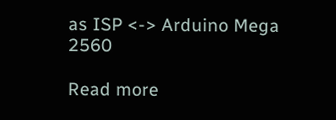as ISP <-> Arduino Mega 2560

Read more